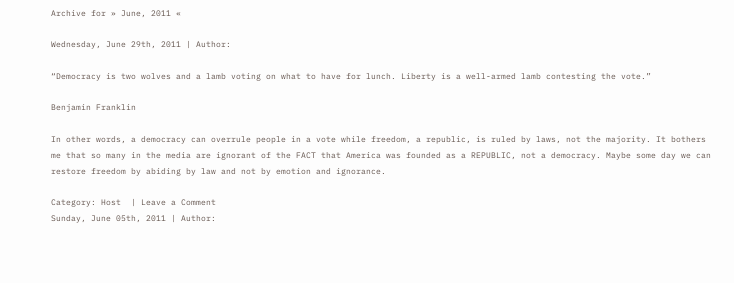Archive for » June, 2011 «

Wednesday, June 29th, 2011 | Author:

“Democracy is two wolves and a lamb voting on what to have for lunch. Liberty is a well-armed lamb contesting the vote.”

Benjamin Franklin

In other words, a democracy can overrule people in a vote while freedom, a republic, is ruled by laws, not the majority. It bothers me that so many in the media are ignorant of the FACT that America was founded as a REPUBLIC, not a democracy. Maybe some day we can restore freedom by abiding by law and not by emotion and ignorance.

Category: Host  | Leave a Comment
Sunday, June 05th, 2011 | Author: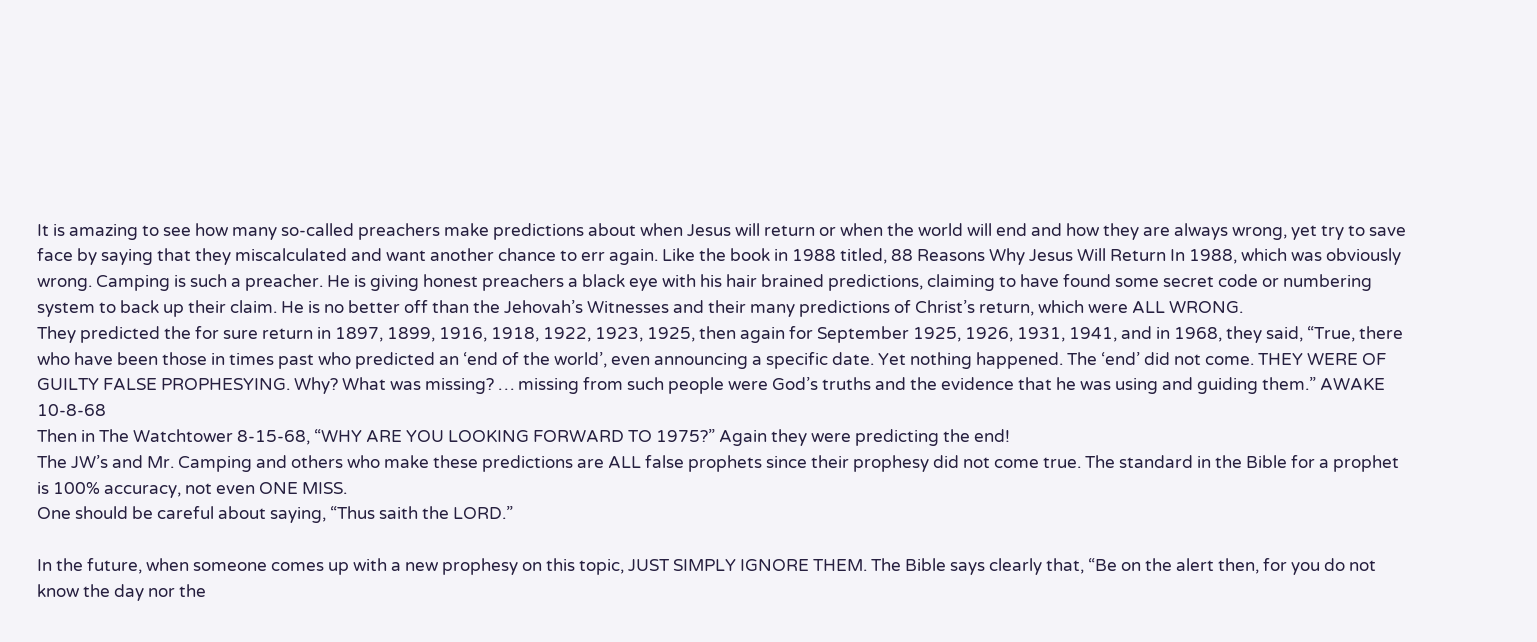It is amazing to see how many so-called preachers make predictions about when Jesus will return or when the world will end and how they are always wrong, yet try to save face by saying that they miscalculated and want another chance to err again. Like the book in 1988 titled, 88 Reasons Why Jesus Will Return In 1988, which was obviously wrong. Camping is such a preacher. He is giving honest preachers a black eye with his hair brained predictions, claiming to have found some secret code or numbering system to back up their claim. He is no better off than the Jehovah’s Witnesses and their many predictions of Christ’s return, which were ALL WRONG.
They predicted the for sure return in 1897, 1899, 1916, 1918, 1922, 1923, 1925, then again for September 1925, 1926, 1931, 1941, and in 1968, they said, “True, there who have been those in times past who predicted an ‘end of the world’, even announcing a specific date. Yet nothing happened. The ‘end’ did not come. THEY WERE OF GUILTY FALSE PROPHESYING. Why? What was missing? … missing from such people were God’s truths and the evidence that he was using and guiding them.” AWAKE 10-8-68
Then in The Watchtower 8-15-68, “WHY ARE YOU LOOKING FORWARD TO 1975?” Again they were predicting the end!
The JW’s and Mr. Camping and others who make these predictions are ALL false prophets since their prophesy did not come true. The standard in the Bible for a prophet is 100% accuracy, not even ONE MISS.
One should be careful about saying, “Thus saith the LORD.”

In the future, when someone comes up with a new prophesy on this topic, JUST SIMPLY IGNORE THEM. The Bible says clearly that, “Be on the alert then, for you do not know the day nor the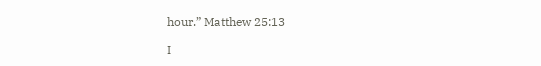hour.” Matthew 25:13

I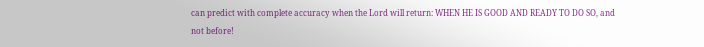can predict with complete accuracy when the Lord will return: WHEN HE IS GOOD AND READY TO DO SO, and not before!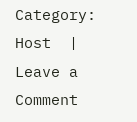Category: Host  | Leave a Comment